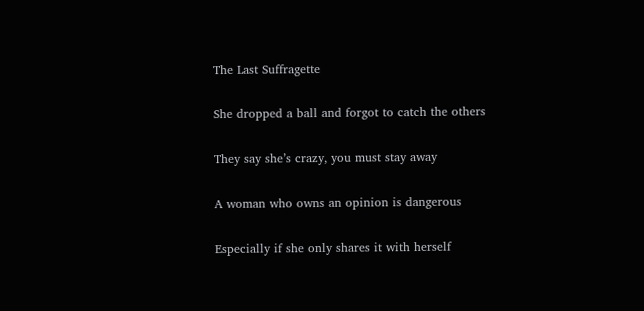The Last Suffragette

She dropped a ball and forgot to catch the others

They say she’s crazy, you must stay away

A woman who owns an opinion is dangerous

Especially if she only shares it with herself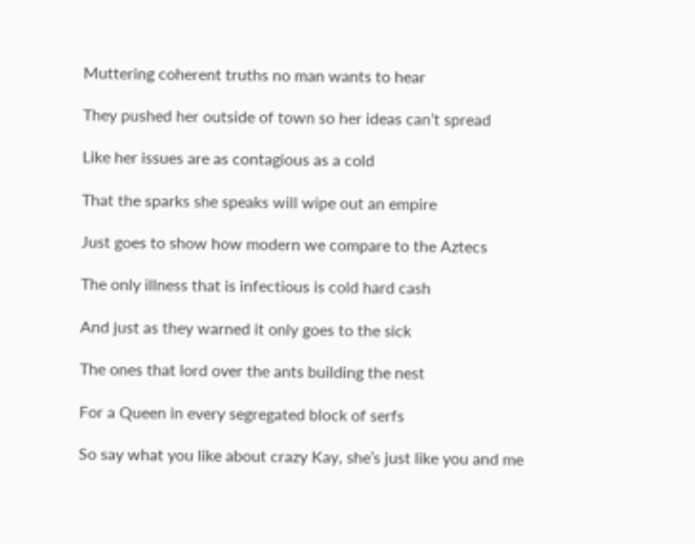Muttering coherent truths no man wants to hear

They pushed her outside of town so her ideas can’t spread

Like her issues are as contagious as a cold

That the sparks she speaks will wipe out an empire

Just goes to show how modern we compare to the Aztecs

The only illness that is infectious is cold hard cash

And just as they warned it only goes to the sick

The ones that lord over the ants building the nest

For a Queen in every segregated block of serfs

So say what you like about crazy Kay, she’s just like you and me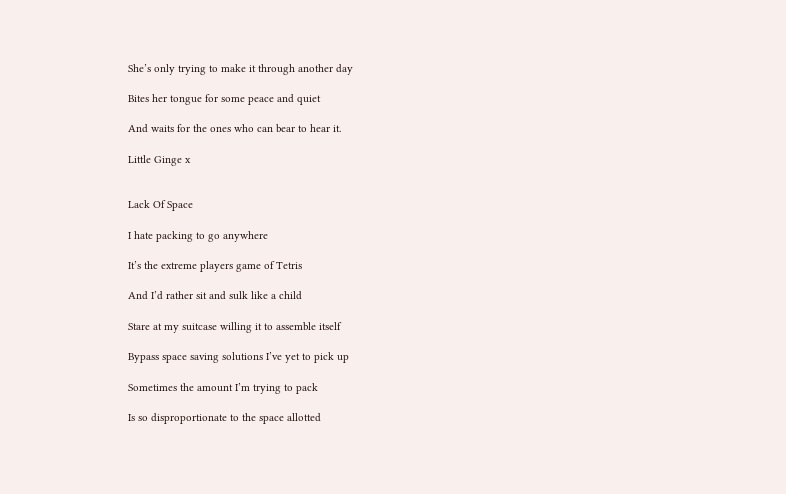She’s only trying to make it through another day

Bites her tongue for some peace and quiet

And waits for the ones who can bear to hear it.

Little Ginge x


Lack Of Space

I hate packing to go anywhere

It’s the extreme players game of Tetris

And I’d rather sit and sulk like a child

Stare at my suitcase willing it to assemble itself

Bypass space saving solutions I’ve yet to pick up

Sometimes the amount I’m trying to pack

Is so disproportionate to the space allotted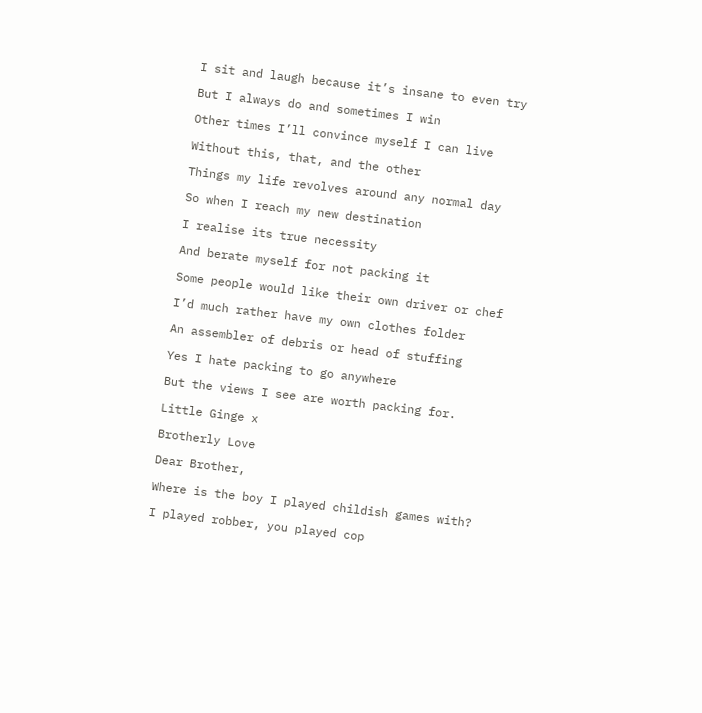I sit and laugh because it’s insane to even try

But I always do and sometimes I win

Other times I’ll convince myself I can live

Without this, that, and the other

Things my life revolves around any normal day

So when I reach my new destination

I realise its true necessity

And berate myself for not packing it

Some people would like their own driver or chef

I’d much rather have my own clothes folder

An assembler of debris or head of stuffing

Yes I hate packing to go anywhere

But the views I see are worth packing for.

Little Ginge x

Brotherly Love

Dear Brother,

Where is the boy I played childish games with?

I played robber, you played cop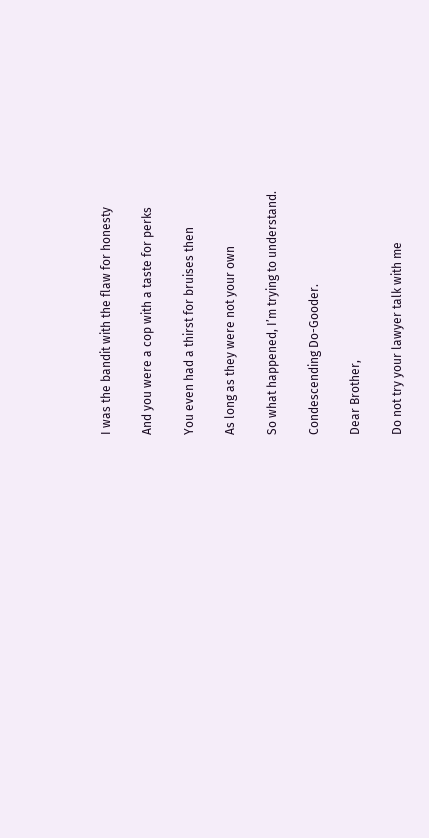I was the bandit with the flaw for honesty

And you were a cop with a taste for perks

You even had a thirst for bruises then

As long as they were not your own

So what happened, I’m trying to understand.

Condescending Do-Gooder.

Dear Brother,

Do not try your lawyer talk with me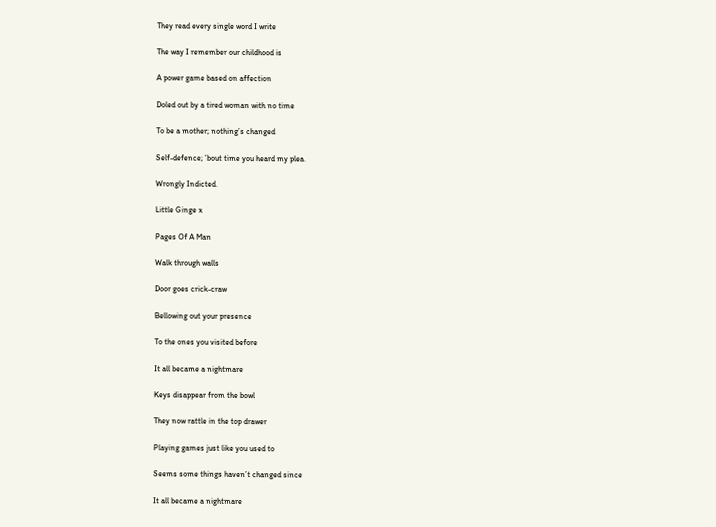They read every single word I write

The way I remember our childhood is

A power game based on affection

Doled out by a tired woman with no time

To be a mother; nothing’s changed

Self-defence; ’bout time you heard my plea.

Wrongly Indicted.

Little Ginge x

Pages Of A Man

Walk through walls

Door goes crick-craw

Bellowing out your presence

To the ones you visited before

It all became a nightmare

Keys disappear from the bowl

They now rattle in the top drawer

Playing games just like you used to

Seems some things haven’t changed since

It all became a nightmare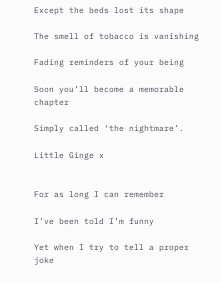Except the beds lost its shape

The smell of tobacco is vanishing

Fading reminders of your being

Soon you’ll become a memorable chapter

Simply called ‘the nightmare’.

Little Ginge x


For as long I can remember

I’ve been told I’m funny

Yet when I try to tell a proper joke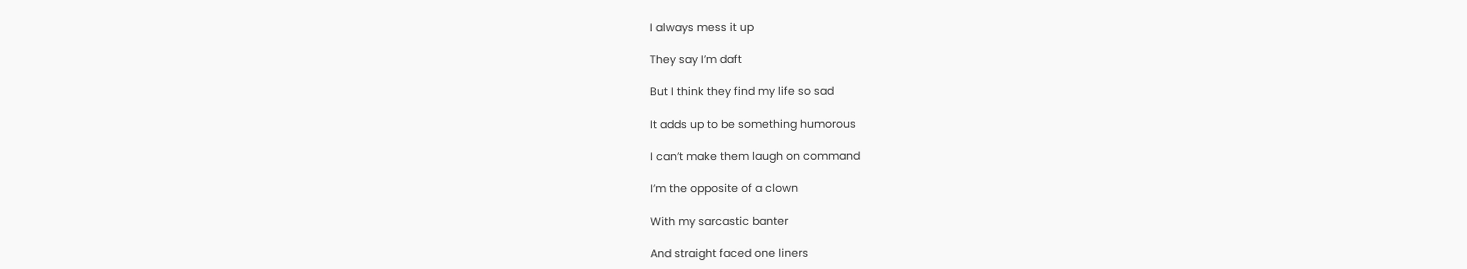I always mess it up

They say I’m daft

But I think they find my life so sad

It adds up to be something humorous

I can’t make them laugh on command

I’m the opposite of a clown

With my sarcastic banter

And straight faced one liners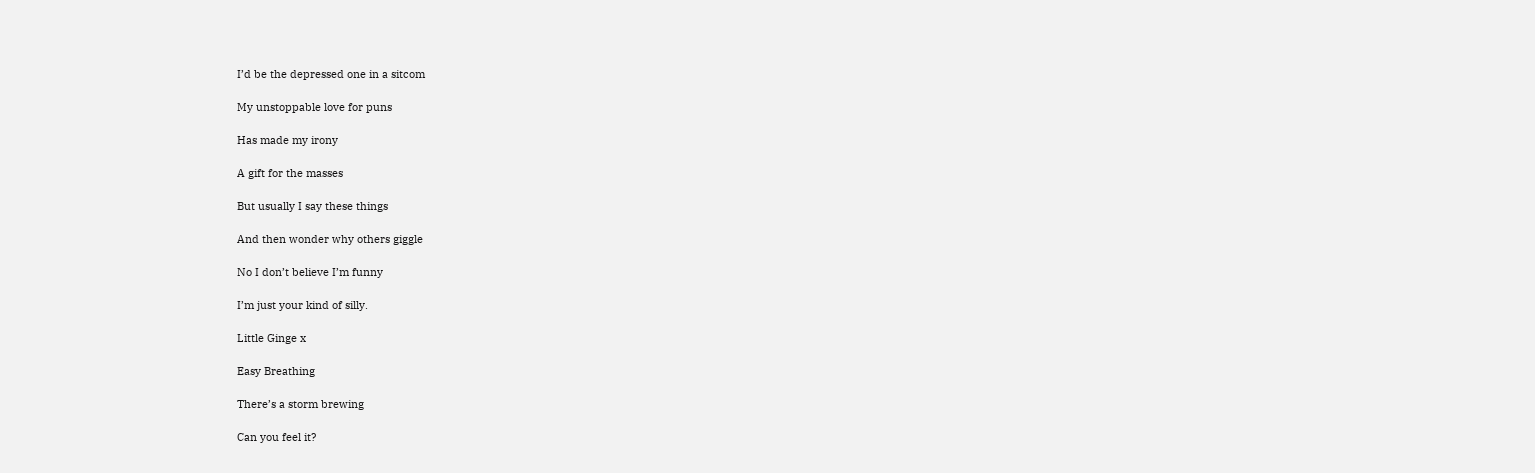I’d be the depressed one in a sitcom

My unstoppable love for puns

Has made my irony

A gift for the masses

But usually I say these things

And then wonder why others giggle

No I don’t believe I’m funny

I’m just your kind of silly.

Little Ginge x

Easy Breathing

There’s a storm brewing

Can you feel it?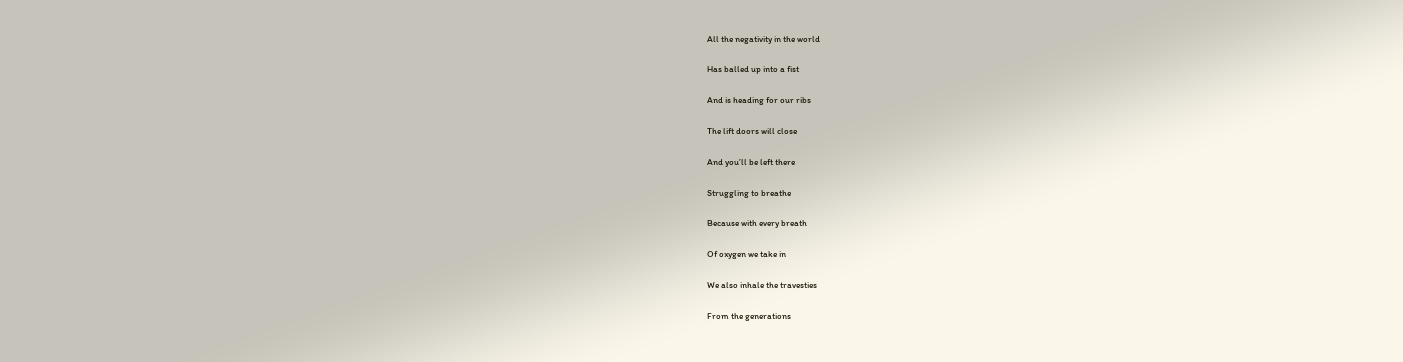All the negativity in the world

Has balled up into a fist

And is heading for our ribs

The lift doors will close

And you’ll be left there

Struggling to breathe

Because with every breath

Of oxygen we take in

We also inhale the travesties

From the generations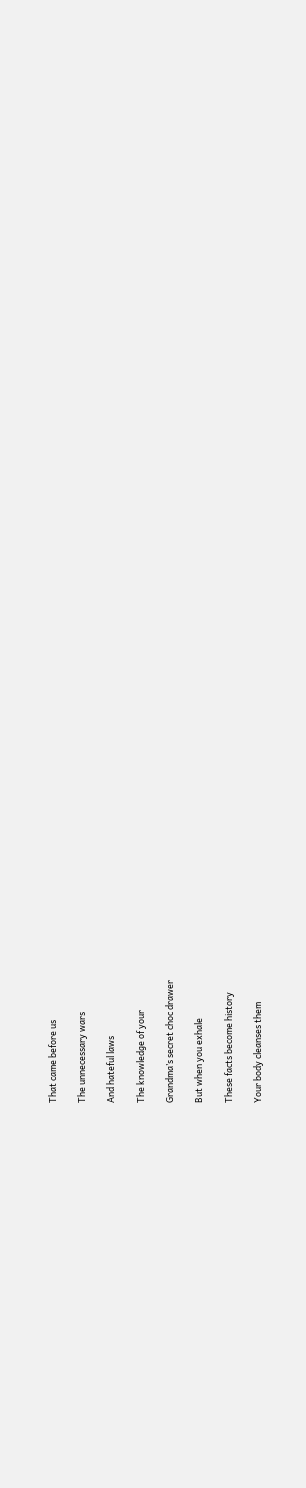That came before us

The unnecessary wars

And hateful laws

The knowledge of your

Grandma’s secret choc drawer

But when you exhale

These facts become history

Your body cleanses them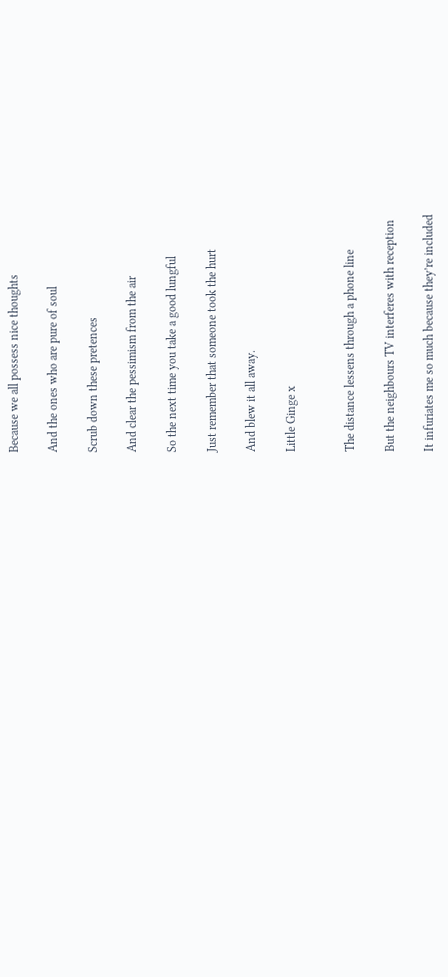Because we all possess nice thoughts

And the ones who are pure of soul

Scrub down these pretences

And clear the pessimism from the air

So the next time you take a good lungful

Just remember that someone took the hurt

And blew it all away.

Little Ginge x


The distance lessens through a phone line

But the neighbours TV interferes with reception

It infuriates me so much because they’re included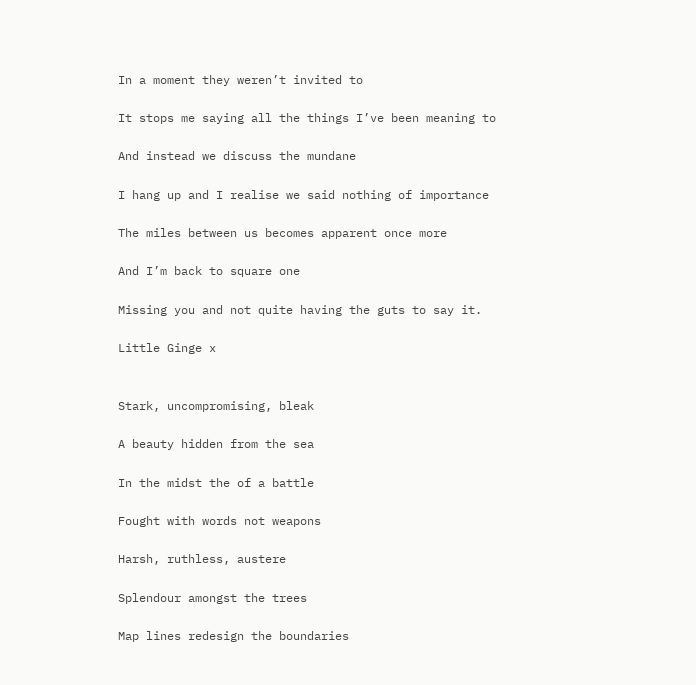In a moment they weren’t invited to

It stops me saying all the things I’ve been meaning to

And instead we discuss the mundane

I hang up and I realise we said nothing of importance

The miles between us becomes apparent once more

And I’m back to square one

Missing you and not quite having the guts to say it.

Little Ginge x


Stark, uncompromising, bleak

A beauty hidden from the sea

In the midst the of a battle

Fought with words not weapons

Harsh, ruthless, austere

Splendour amongst the trees

Map lines redesign the boundaries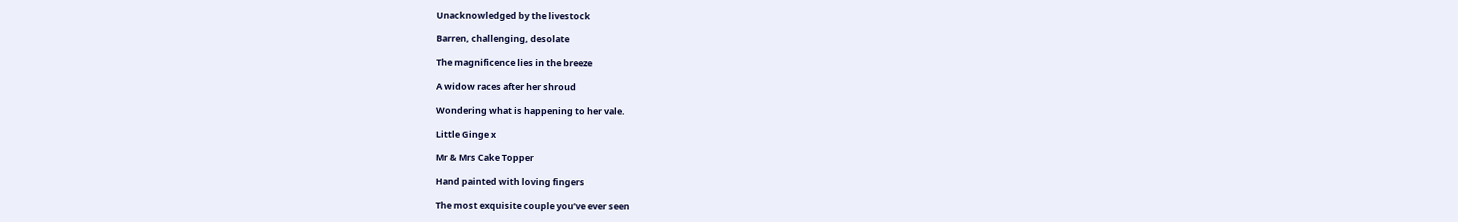Unacknowledged by the livestock

Barren, challenging, desolate

The magnificence lies in the breeze

A widow races after her shroud

Wondering what is happening to her vale.

Little Ginge x

Mr & Mrs Cake Topper

Hand painted with loving fingers

The most exquisite couple you’ve ever seen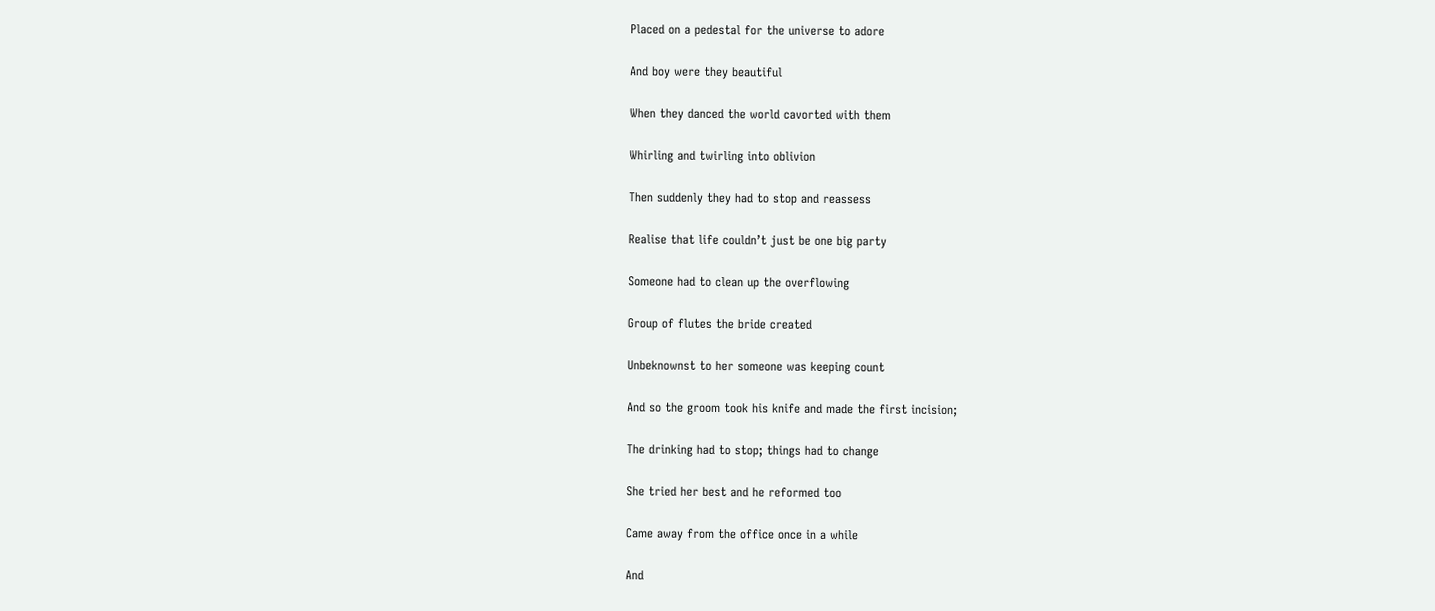Placed on a pedestal for the universe to adore

And boy were they beautiful

When they danced the world cavorted with them

Whirling and twirling into oblivion

Then suddenly they had to stop and reassess

Realise that life couldn’t just be one big party

Someone had to clean up the overflowing

Group of flutes the bride created

Unbeknownst to her someone was keeping count

And so the groom took his knife and made the first incision;

The drinking had to stop; things had to change

She tried her best and he reformed too

Came away from the office once in a while

And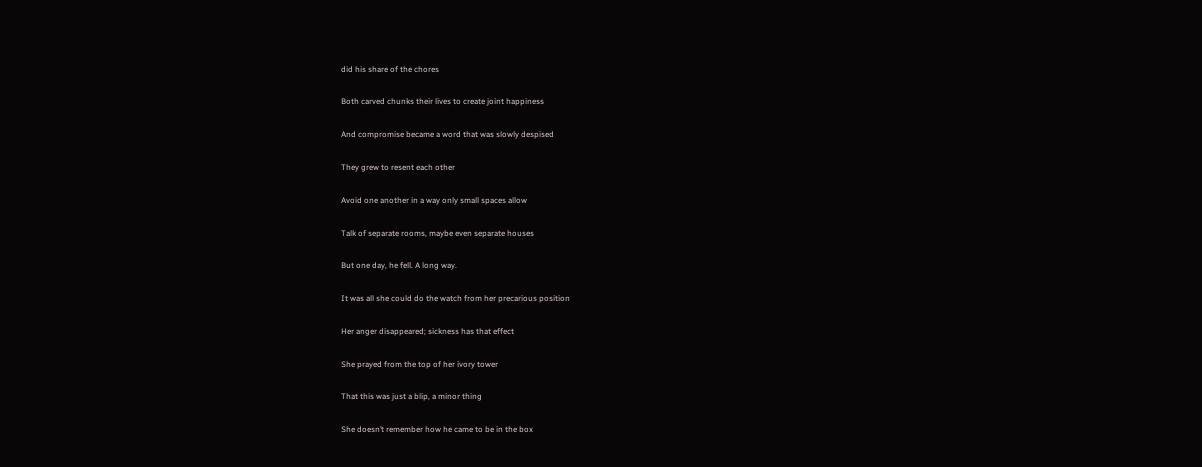did his share of the chores

Both carved chunks their lives to create joint happiness

And compromise became a word that was slowly despised

They grew to resent each other

Avoid one another in a way only small spaces allow

Talk of separate rooms, maybe even separate houses

But one day, he fell. A long way.

It was all she could do the watch from her precarious position

Her anger disappeared; sickness has that effect

She prayed from the top of her ivory tower

That this was just a blip, a minor thing

She doesn’t remember how he came to be in the box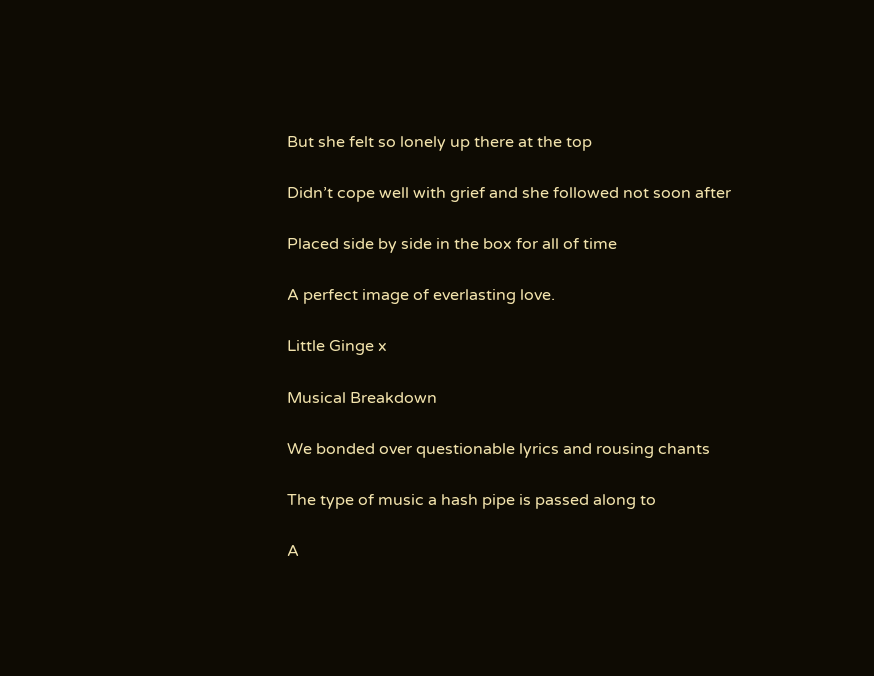But she felt so lonely up there at the top

Didn’t cope well with grief and she followed not soon after

Placed side by side in the box for all of time

A perfect image of everlasting love.

Little Ginge x

Musical Breakdown

We bonded over questionable lyrics and rousing chants

The type of music a hash pipe is passed along to

A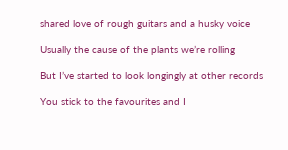shared love of rough guitars and a husky voice

Usually the cause of the plants we’re rolling

But I’ve started to look longingly at other records

You stick to the favourites and I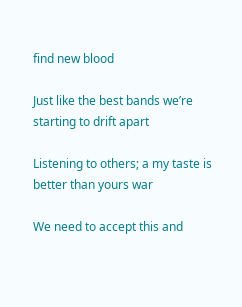find new blood

Just like the best bands we’re starting to drift apart

Listening to others; a my taste is better than yours war

We need to accept this and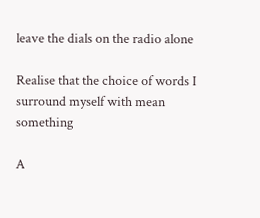leave the dials on the radio alone

Realise that the choice of words I surround myself with mean something

A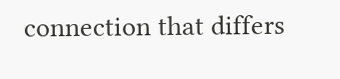connection that differs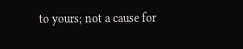to yours; not a cause for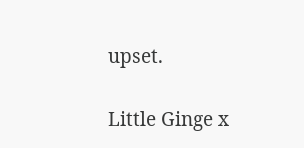upset.

Little Ginge x